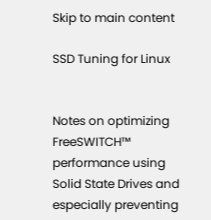Skip to main content

SSD Tuning for Linux


Notes on optimizing FreeSWITCH™ performance using Solid State Drives and especially preventing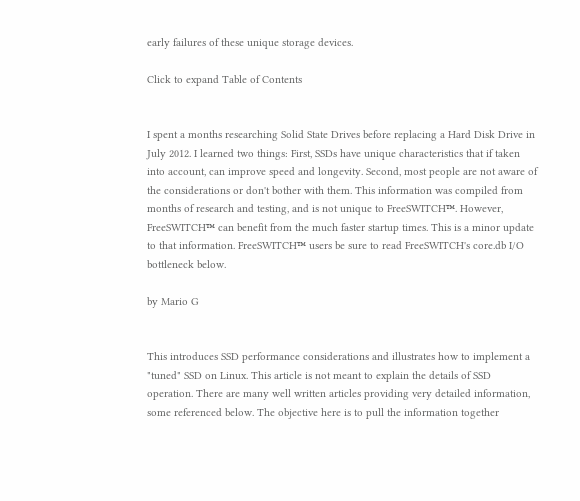early failures of these unique storage devices.

Click to expand Table of Contents


I spent a months researching Solid State Drives before replacing a Hard Disk Drive in July 2012. I learned two things: First, SSDs have unique characteristics that if taken into account, can improve speed and longevity. Second, most people are not aware of the considerations or don't bother with them. This information was compiled from months of research and testing, and is not unique to FreeSWITCH™. However, FreeSWITCH™ can benefit from the much faster startup times. This is a minor update to that information. FreeSWITCH™ users be sure to read FreeSWITCH's core.db I/O bottleneck below.

by Mario G


This introduces SSD performance considerations and illustrates how to implement a "tuned" SSD on Linux. This article is not meant to explain the details of SSD operation. There are many well written articles providing very detailed information, some referenced below. The objective here is to pull the information together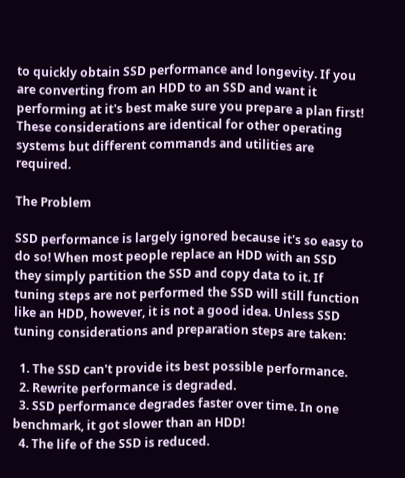to quickly obtain SSD performance and longevity. If you are converting from an HDD to an SSD and want it performing at it's best make sure you prepare a plan first! These considerations are identical for other operating systems but different commands and utilities are required.

The Problem

SSD performance is largely ignored because it's so easy to do so! When most people replace an HDD with an SSD they simply partition the SSD and copy data to it. If tuning steps are not performed the SSD will still function like an HDD, however, it is not a good idea. Unless SSD tuning considerations and preparation steps are taken:

  1. The SSD can't provide its best possible performance.
  2. Rewrite performance is degraded.
  3. SSD performance degrades faster over time. In one benchmark, it got slower than an HDD!
  4. The life of the SSD is reduced.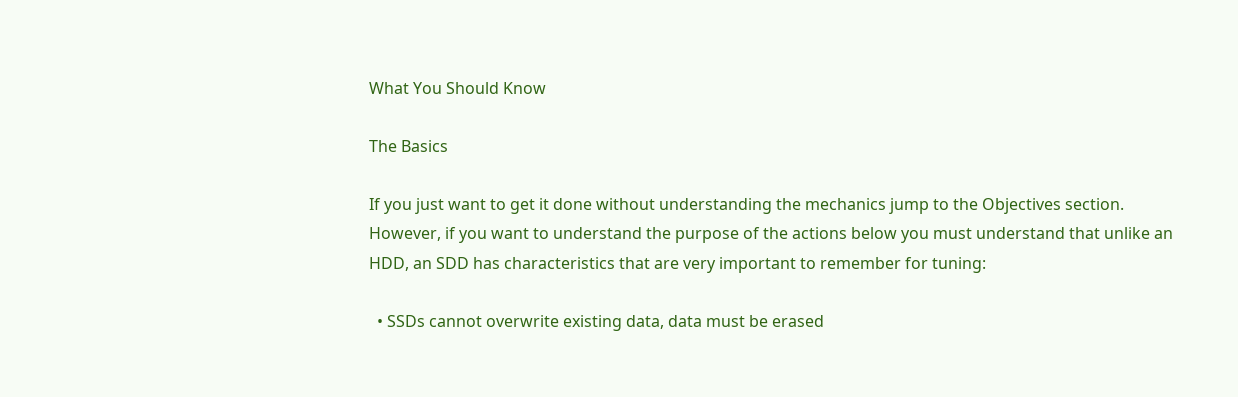What You Should Know

The Basics

If you just want to get it done without understanding the mechanics jump to the Objectives section. However, if you want to understand the purpose of the actions below you must understand that unlike an HDD, an SDD has characteristics that are very important to remember for tuning:

  • SSDs cannot overwrite existing data, data must be erased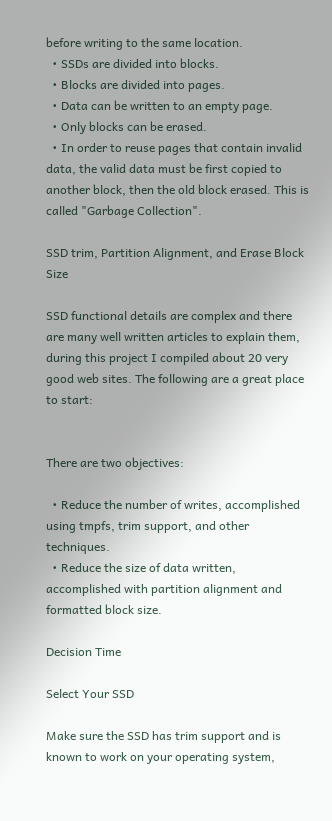before writing to the same location.
  • SSDs are divided into blocks.
  • Blocks are divided into pages.
  • Data can be written to an empty page.
  • Only blocks can be erased.
  • In order to reuse pages that contain invalid data, the valid data must be first copied to another block, then the old block erased. This is called "Garbage Collection".

SSD trim, Partition Alignment, and Erase Block Size

SSD functional details are complex and there are many well written articles to explain them, during this project I compiled about 20 very good web sites. The following are a great place to start:


There are two objectives:

  • Reduce the number of writes, accomplished using tmpfs, trim support, and other techniques.
  • Reduce the size of data written, accomplished with partition alignment and formatted block size.

Decision Time

Select Your SSD

Make sure the SSD has trim support and is known to work on your operating system,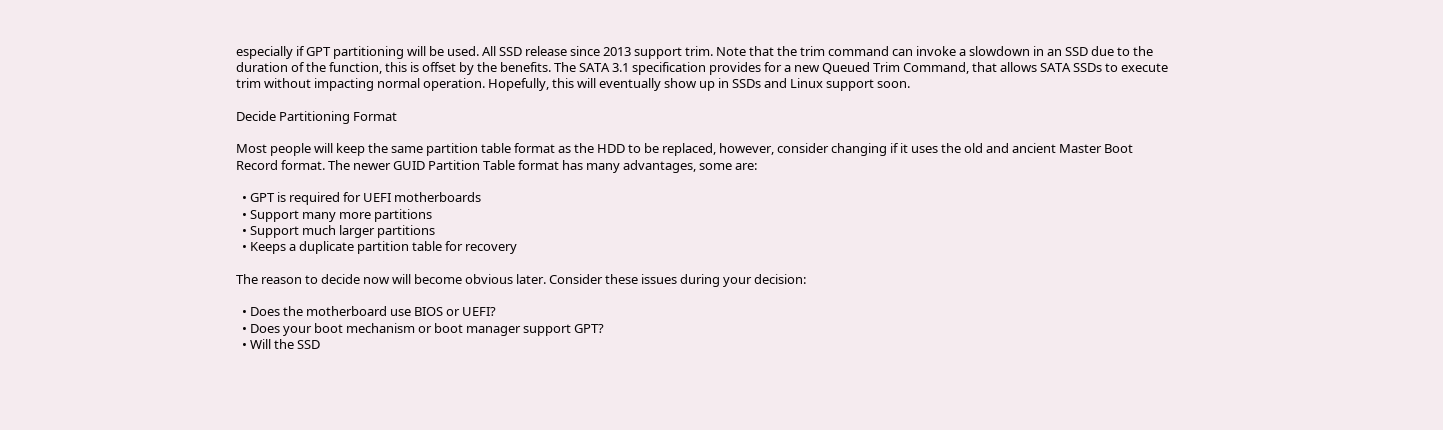especially if GPT partitioning will be used. All SSD release since 2013 support trim. Note that the trim command can invoke a slowdown in an SSD due to the duration of the function, this is offset by the benefits. The SATA 3.1 specification provides for a new Queued Trim Command, that allows SATA SSDs to execute trim without impacting normal operation. Hopefully, this will eventually show up in SSDs and Linux support soon.

Decide Partitioning Format

Most people will keep the same partition table format as the HDD to be replaced, however, consider changing if it uses the old and ancient Master Boot Record format. The newer GUID Partition Table format has many advantages, some are:

  • GPT is required for UEFI motherboards
  • Support many more partitions
  • Support much larger partitions
  • Keeps a duplicate partition table for recovery

The reason to decide now will become obvious later. Consider these issues during your decision:

  • Does the motherboard use BIOS or UEFI?
  • Does your boot mechanism or boot manager support GPT?
  • Will the SSD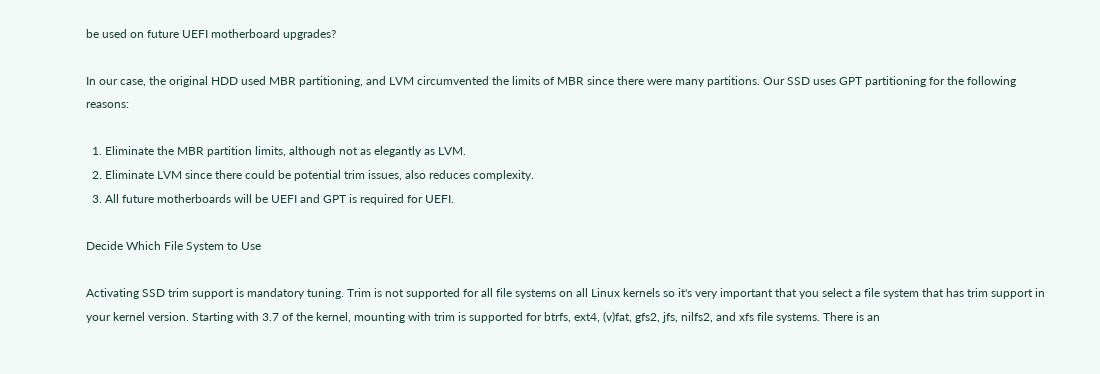be used on future UEFI motherboard upgrades?

In our case, the original HDD used MBR partitioning, and LVM circumvented the limits of MBR since there were many partitions. Our SSD uses GPT partitioning for the following reasons:

  1. Eliminate the MBR partition limits, although not as elegantly as LVM.
  2. Eliminate LVM since there could be potential trim issues, also reduces complexity.
  3. All future motherboards will be UEFI and GPT is required for UEFI.

Decide Which File System to Use

Activating SSD trim support is mandatory tuning. Trim is not supported for all file systems on all Linux kernels so it's very important that you select a file system that has trim support in your kernel version. Starting with 3.7 of the kernel, mounting with trim is supported for btrfs, ext4, (v)fat, gfs2, jfs, nilfs2, and xfs file systems. There is an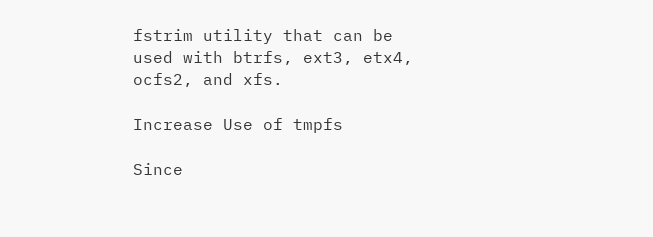fstrim utility that can be used with btrfs, ext3, etx4, ocfs2, and xfs.

Increase Use of tmpfs

Since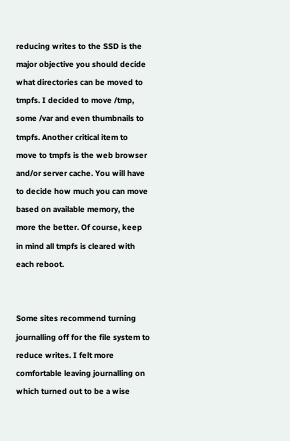reducing writes to the SSD is the major objective you should decide what directories can be moved to tmpfs. I decided to move /tmp, some /var and even thumbnails to tmpfs. Another critical item to move to tmpfs is the web browser and/or server cache. You will have to decide how much you can move based on available memory, the more the better. Of course, keep in mind all tmpfs is cleared with each reboot.


Some sites recommend turning journalling off for the file system to reduce writes. I felt more comfortable leaving journalling on which turned out to be a wise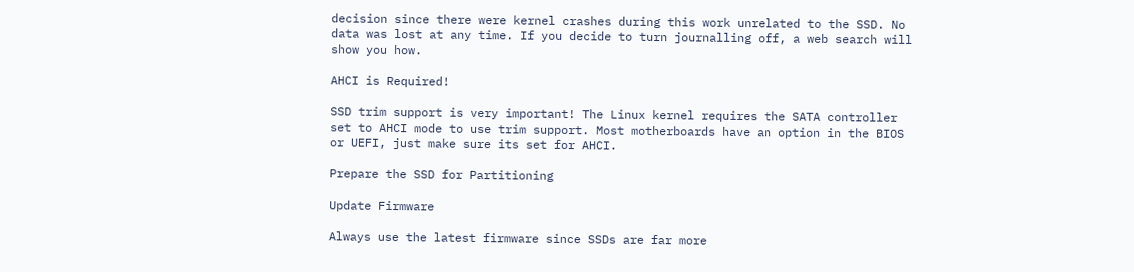decision since there were kernel crashes during this work unrelated to the SSD. No data was lost at any time. If you decide to turn journalling off, a web search will show you how.

AHCI is Required!

SSD trim support is very important! The Linux kernel requires the SATA controller set to AHCI mode to use trim support. Most motherboards have an option in the BIOS or UEFI, just make sure its set for AHCI.

Prepare the SSD for Partitioning

Update Firmware

Always use the latest firmware since SSDs are far more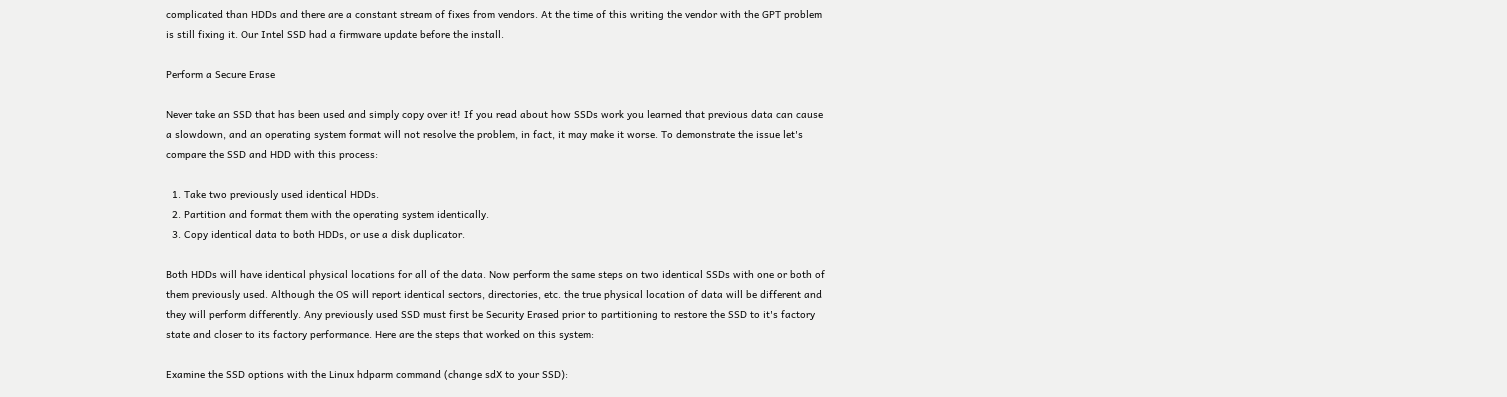complicated than HDDs and there are a constant stream of fixes from vendors. At the time of this writing the vendor with the GPT problem is still fixing it. Our Intel SSD had a firmware update before the install.

Perform a Secure Erase

Never take an SSD that has been used and simply copy over it! If you read about how SSDs work you learned that previous data can cause a slowdown, and an operating system format will not resolve the problem, in fact, it may make it worse. To demonstrate the issue let's compare the SSD and HDD with this process:

  1. Take two previously used identical HDDs.
  2. Partition and format them with the operating system identically.
  3. Copy identical data to both HDDs, or use a disk duplicator.

Both HDDs will have identical physical locations for all of the data. Now perform the same steps on two identical SSDs with one or both of them previously used. Although the OS will report identical sectors, directories, etc. the true physical location of data will be different and they will perform differently. Any previously used SSD must first be Security Erased prior to partitioning to restore the SSD to it's factory state and closer to its factory performance. Here are the steps that worked on this system:

Examine the SSD options with the Linux hdparm command (change sdX to your SSD):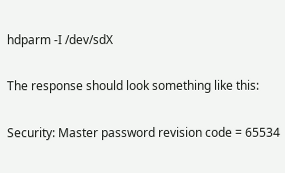hdparm -I /dev/sdX

The response should look something like this:

Security: Master password revision code = 65534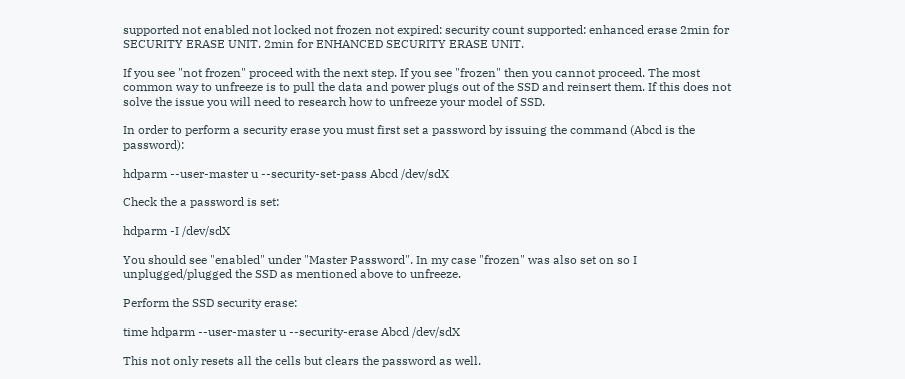supported not enabled not locked not frozen not expired: security count supported: enhanced erase 2min for SECURITY ERASE UNIT. 2min for ENHANCED SECURITY ERASE UNIT.

If you see "not frozen" proceed with the next step. If you see "frozen" then you cannot proceed. The most common way to unfreeze is to pull the data and power plugs out of the SSD and reinsert them. If this does not solve the issue you will need to research how to unfreeze your model of SSD.

In order to perform a security erase you must first set a password by issuing the command (Abcd is the password):

hdparm --user-master u --security-set-pass Abcd /dev/sdX

Check the a password is set:

hdparm -I /dev/sdX

You should see "enabled" under "Master Password". In my case "frozen" was also set on so I unplugged/plugged the SSD as mentioned above to unfreeze.

Perform the SSD security erase:

time hdparm --user-master u --security-erase Abcd /dev/sdX

This not only resets all the cells but clears the password as well.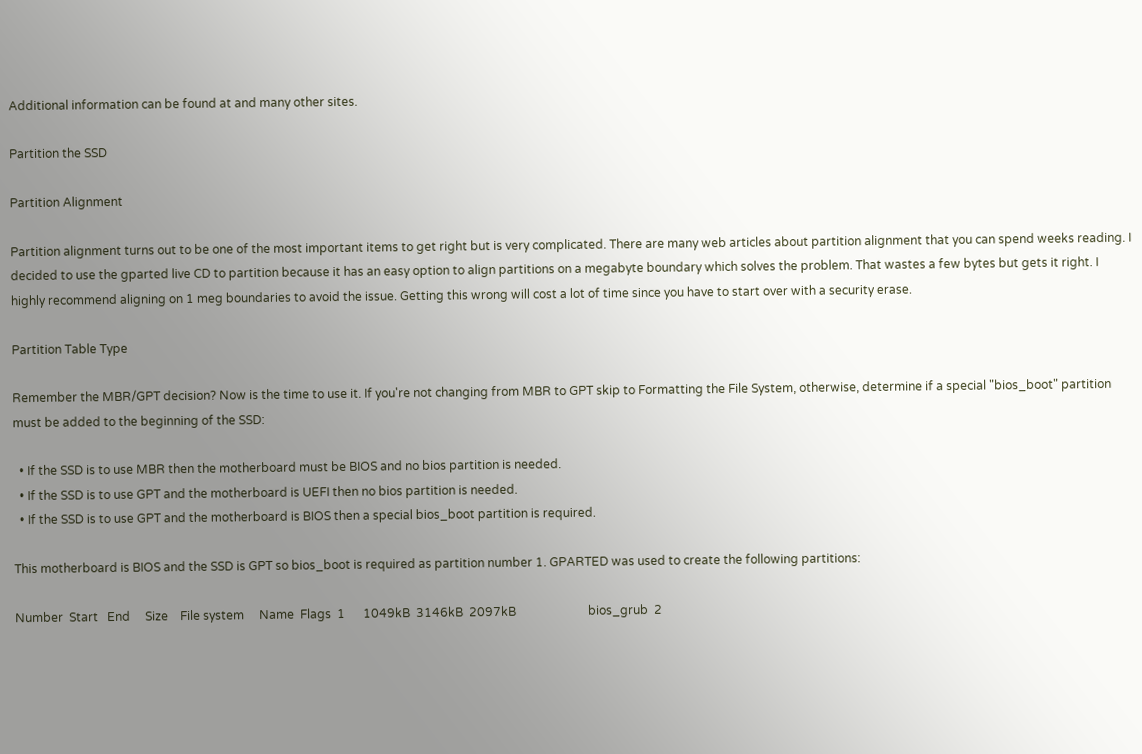Additional information can be found at and many other sites.

Partition the SSD

Partition Alignment

Partition alignment turns out to be one of the most important items to get right but is very complicated. There are many web articles about partition alignment that you can spend weeks reading. I decided to use the gparted live CD to partition because it has an easy option to align partitions on a megabyte boundary which solves the problem. That wastes a few bytes but gets it right. I highly recommend aligning on 1 meg boundaries to avoid the issue. Getting this wrong will cost a lot of time since you have to start over with a security erase.

Partition Table Type

Remember the MBR/GPT decision? Now is the time to use it. If you're not changing from MBR to GPT skip to Formatting the File System, otherwise, determine if a special "bios_boot" partition must be added to the beginning of the SSD:

  • If the SSD is to use MBR then the motherboard must be BIOS and no bios partition is needed.
  • If the SSD is to use GPT and the motherboard is UEFI then no bios partition is needed.
  • If the SSD is to use GPT and the motherboard is BIOS then a special bios_boot partition is required.

This motherboard is BIOS and the SSD is GPT so bios_boot is required as partition number 1. GPARTED was used to create the following partitions:

Number  Start   End     Size    File system     Name  Flags  1      1049kB  3146kB  2097kB                        bios_grub  2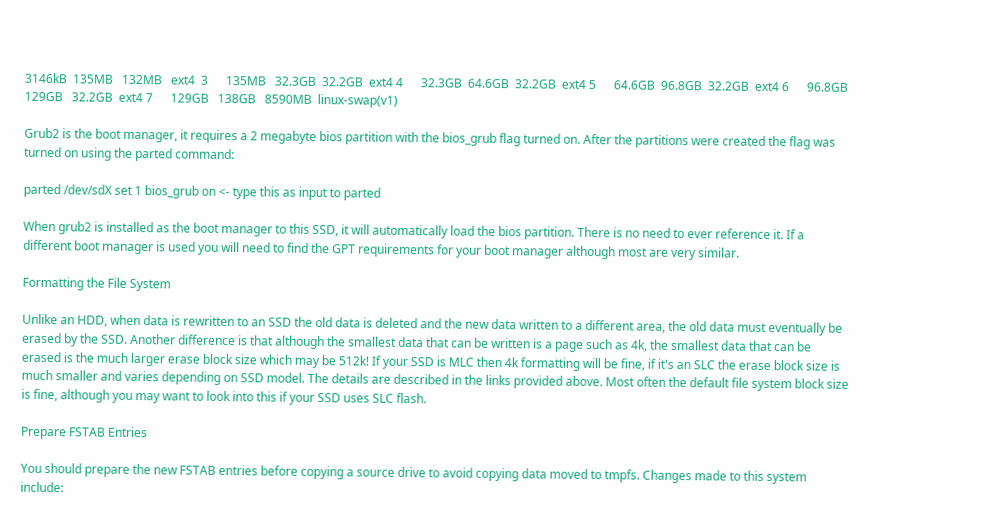3146kB  135MB   132MB   ext4  3      135MB   32.3GB  32.2GB  ext4 4      32.3GB  64.6GB  32.2GB  ext4 5      64.6GB  96.8GB  32.2GB  ext4 6      96.8GB  129GB   32.2GB  ext4 7      129GB   138GB   8590MB  linux-swap(v1)

Grub2 is the boot manager, it requires a 2 megabyte bios partition with the bios_grub flag turned on. After the partitions were created the flag was turned on using the parted command:

parted /dev/sdX set 1 bios_grub on <- type this as input to parted

When grub2 is installed as the boot manager to this SSD, it will automatically load the bios partition. There is no need to ever reference it. If a different boot manager is used you will need to find the GPT requirements for your boot manager although most are very similar.

Formatting the File System

Unlike an HDD, when data is rewritten to an SSD the old data is deleted and the new data written to a different area, the old data must eventually be erased by the SSD. Another difference is that although the smallest data that can be written is a page such as 4k, the smallest data that can be erased is the much larger erase block size which may be 512k! If your SSD is MLC then 4k formatting will be fine, if it's an SLC the erase block size is much smaller and varies depending on SSD model. The details are described in the links provided above. Most often the default file system block size is fine, although you may want to look into this if your SSD uses SLC flash.

Prepare FSTAB Entries

You should prepare the new FSTAB entries before copying a source drive to avoid copying data moved to tmpfs. Changes made to this system include: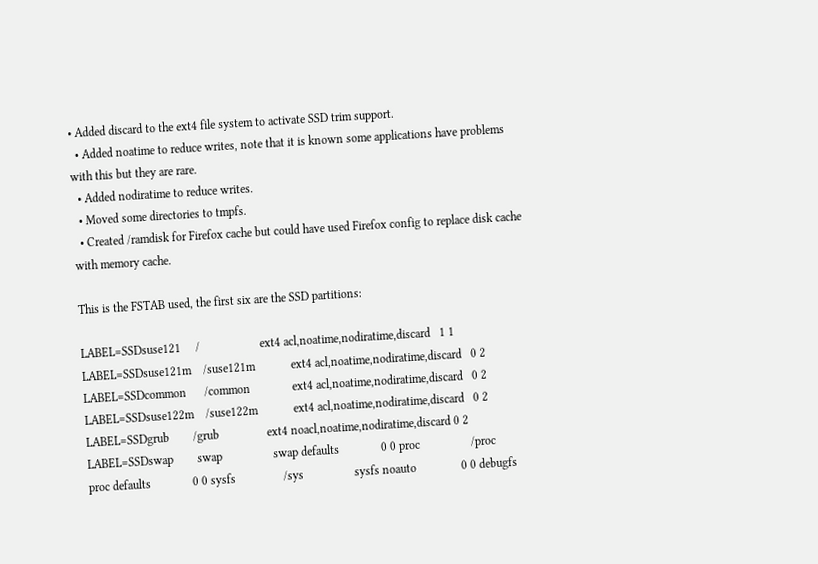• Added discard to the ext4 file system to activate SSD trim support.
  • Added noatime to reduce writes, note that it is known some applications have problems with this but they are rare.
  • Added nodiratime to reduce writes.
  • Moved some directories to tmpfs.
  • Created /ramdisk for Firefox cache but could have used Firefox config to replace disk cache with memory cache.

This is the FSTAB used, the first six are the SSD partitions:

LABEL=SSDsuse121     /                    ext4 acl,noatime,nodiratime,discard   1 1 LABEL=SSDsuse121m    /suse121m            ext4 acl,noatime,nodiratime,discard   0 2 LABEL=SSDcommon      /common              ext4 acl,noatime,nodiratime,discard   0 2 LABEL=SSDsuse122m    /suse122m            ext4 acl,noatime,nodiratime,discard   0 2 LABEL=SSDgrub        /grub                ext4 noacl,noatime,nodiratime,discard 0 2 LABEL=SSDswap        swap                 swap defaults              0 0 proc                 /proc                proc defaults              0 0 sysfs                /sys                 sysfs noauto               0 0 debugfs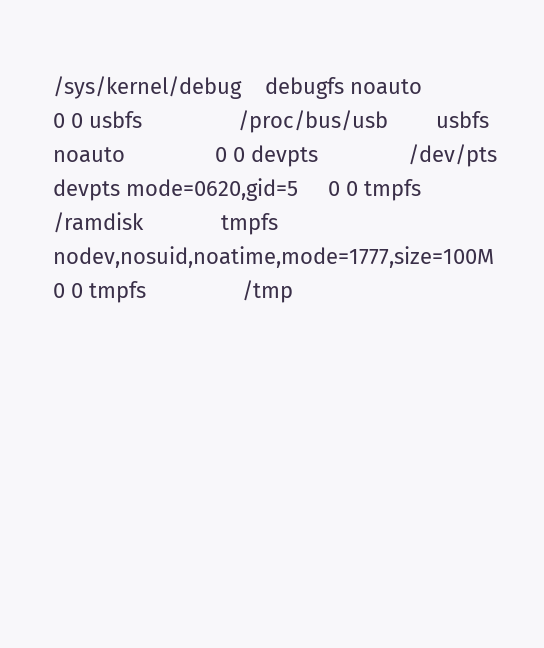/sys/kernel/debug    debugfs noauto             0 0 usbfs                /proc/bus/usb        usbfs noauto               0 0 devpts               /dev/pts             devpts mode=0620,gid=5     0 0 tmpfs                /ramdisk             tmpfs nodev,nosuid,noatime,mode=1777,size=100M 0 0 tmpfs                /tmp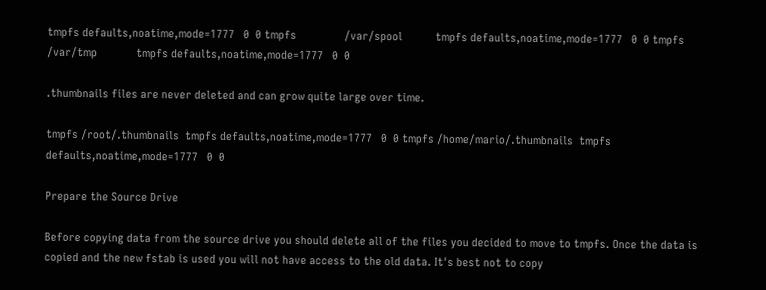tmpfs defaults,noatime,mode=1777   0  0 tmpfs                /var/spool           tmpfs defaults,noatime,mode=1777   0  0 tmpfs               /var/tmp             tmpfs defaults,noatime,mode=1777   0  0

.thumbnails files are never deleted and can grow quite large over time.

tmpfs /root/.thumbnails  tmpfs defaults,noatime,mode=1777   0  0 tmpfs /home/mario/.thumbnails  tmpfs defaults,noatime,mode=1777   0  0

Prepare the Source Drive

Before copying data from the source drive you should delete all of the files you decided to move to tmpfs. Once the data is copied and the new fstab is used you will not have access to the old data. It's best not to copy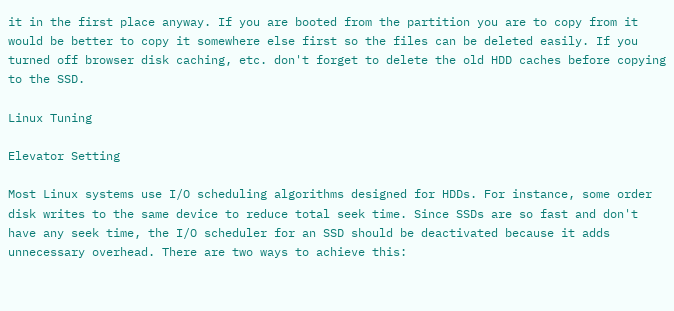it in the first place anyway. If you are booted from the partition you are to copy from it would be better to copy it somewhere else first so the files can be deleted easily. If you turned off browser disk caching, etc. don't forget to delete the old HDD caches before copying to the SSD.

Linux Tuning

Elevator Setting

Most Linux systems use I/O scheduling algorithms designed for HDDs. For instance, some order disk writes to the same device to reduce total seek time. Since SSDs are so fast and don't have any seek time, the I/O scheduler for an SSD should be deactivated because it adds unnecessary overhead. There are two ways to achieve this: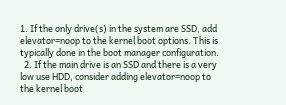1. If the only drive(s) in the system are SSD, add elevator=noop to the kernel boot options. This is typically done in the boot manager configuration.
  2. If the main drive is an SSD and there is a very low use HDD, consider adding elevator=noop to the kernel boot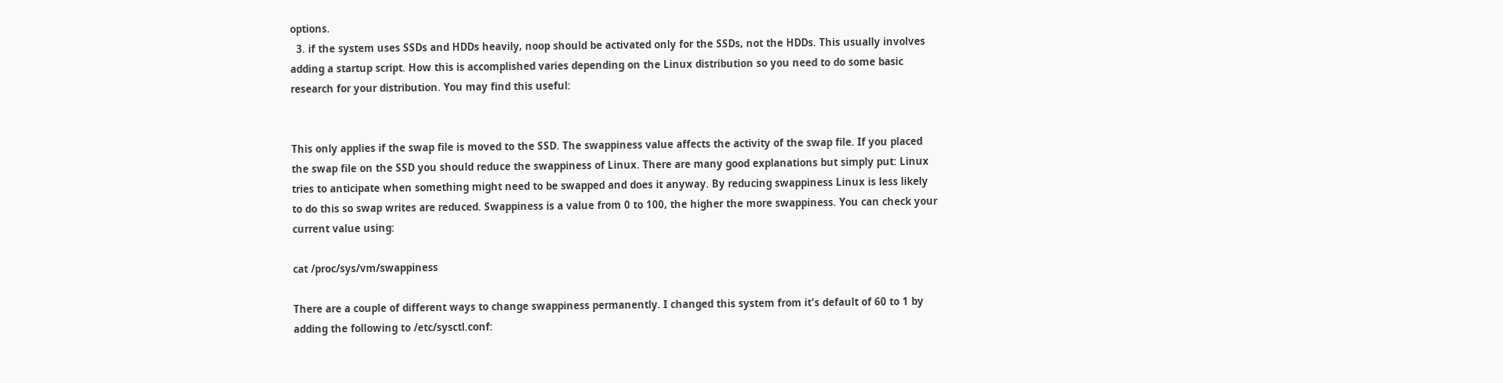options.
  3. if the system uses SSDs and HDDs heavily, noop should be activated only for the SSDs, not the HDDs. This usually involves adding a startup script. How this is accomplished varies depending on the Linux distribution so you need to do some basic research for your distribution. You may find this useful:


This only applies if the swap file is moved to the SSD. The swappiness value affects the activity of the swap file. If you placed the swap file on the SSD you should reduce the swappiness of Linux. There are many good explanations but simply put: Linux tries to anticipate when something might need to be swapped and does it anyway. By reducing swappiness Linux is less likely to do this so swap writes are reduced. Swappiness is a value from 0 to 100, the higher the more swappiness. You can check your current value using:

cat /proc/sys/vm/swappiness

There are a couple of different ways to change swappiness permanently. I changed this system from it's default of 60 to 1 by adding the following to /etc/sysctl.conf: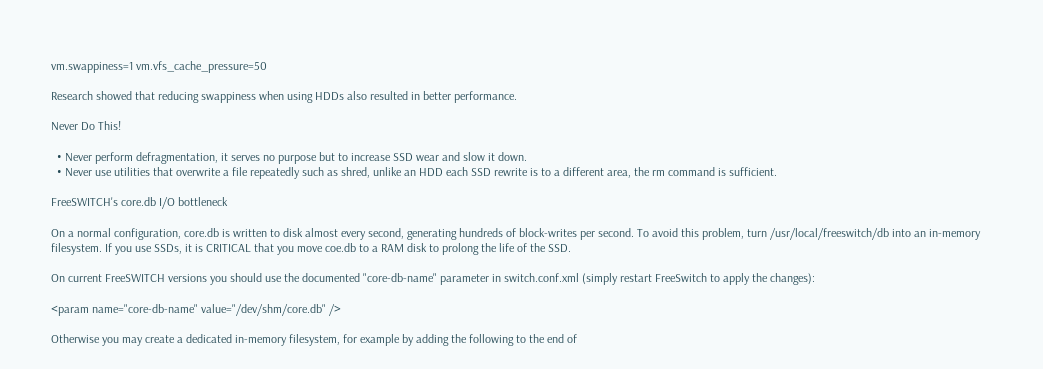vm.swappiness=1 vm.vfs_cache_pressure=50

Research showed that reducing swappiness when using HDDs also resulted in better performance.

Never Do This!

  • Never perform defragmentation, it serves no purpose but to increase SSD wear and slow it down.
  • Never use utilities that overwrite a file repeatedly such as shred, unlike an HDD each SSD rewrite is to a different area, the rm command is sufficient.

FreeSWITCH's core.db I/O bottleneck

On a normal configuration, core.db is written to disk almost every second, generating hundreds of block-writes per second. To avoid this problem, turn /usr/local/freeswitch/db into an in-memory filesystem. If you use SSDs, it is CRITICAL that you move coe.db to a RAM disk to prolong the life of the SSD.

On current FreeSWITCH versions you should use the documented "core-db-name" parameter in switch.conf.xml (simply restart FreeSwitch to apply the changes):

<param name="core-db-name" value="/dev/shm/core.db" />

Otherwise you may create a dedicated in-memory filesystem, for example by adding the following to the end of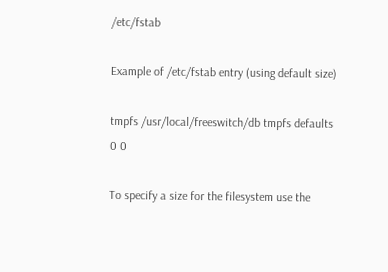/etc/fstab

Example of /etc/fstab entry (using default size)

tmpfs /usr/local/freeswitch/db tmpfs defaults 0 0

To specify a size for the filesystem use the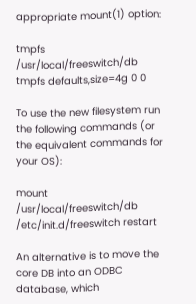appropriate mount(1) option:

tmpfs /usr/local/freeswitch/db tmpfs defaults,size=4g 0 0

To use the new filesystem run the following commands (or the equivalent commands for your OS):

mount /usr/local/freeswitch/db /etc/init.d/freeswitch restart

An alternative is to move the core DB into an ODBC database, which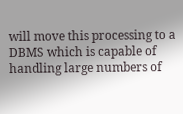will move this processing to a DBMS which is capable of handling large numbers of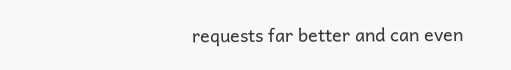requests far better and can even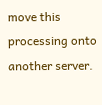move this processing onto another server.